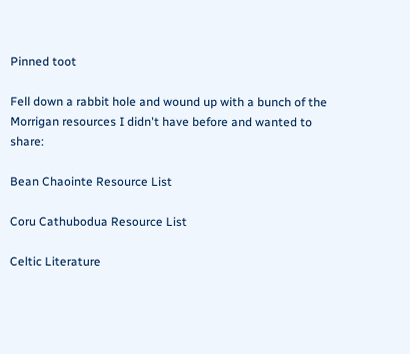Pinned toot

Fell down a rabbit hole and wound up with a bunch of the Morrigan resources I didn't have before and wanted to share:

Bean Chaointe Resource List

Coru Cathubodua Resource List

Celtic Literature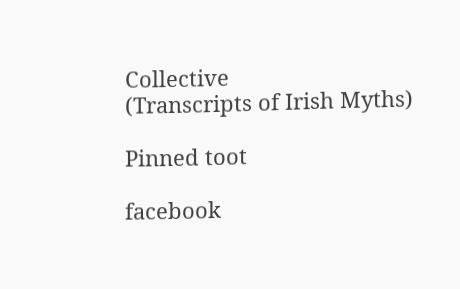Collective
(Transcripts of Irish Myths)

Pinned toot

facebook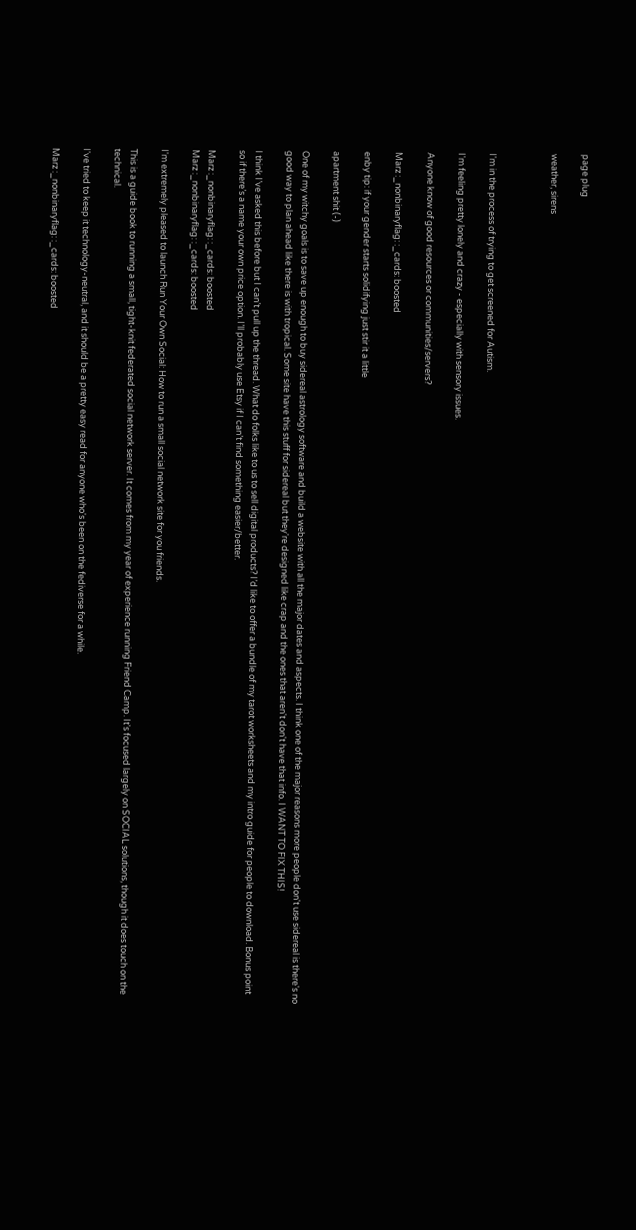page plug

weather, sirens



I'm in the process of trying to get screened for Autism.

I'm feeling pretty lonely and crazy - especially with sensory issues.

Anyone know of good resources or communities/servers?

Marz :_nonbinaryflag: :_cards: boosted

enby tip: if your gender starts solidifying just stir it a little

apartment shit (-)

One of my witchy goals is to save up enough to buy sidereal astrology software and build a website with all the major dates and aspects. I think one of the major reasons more people don't use sidereal is there's no good way to plan ahead like there is with tropical. Some site have this stuff for sidereal but they're designed like crap and the ones that aren't don't have that info. I WANT TO FIX THIS!

I think I’ve asked this before but I can’t pull up the thread. What do folks like to us to sell digital products? I’d like to offer a bundle of my tarot worksheets and my intro guide for people to download. Bonus point so if there’s a name your own price option. I’ll probably use Etsy if I can’t find something easier/better.

Marz :_nonbinaryflag: :_cards: boosted
Marz :_nonbinaryflag: :_cards: boosted

I'm extremely pleased to launch Run Your Own Social: How to run a small social network site for you friends.

This is a guide book to running a small, tight-knit federated social network server. It comes from my year of experience running Friend Camp. It's focused largely on SOCIAL solutions, though it does touch on the technical.

I've tried to keep it technology-neutral, and it should be a pretty easy read for anyone who's been on the fediverse for a while.

Marz :_nonbinaryflag: :_cards: boosted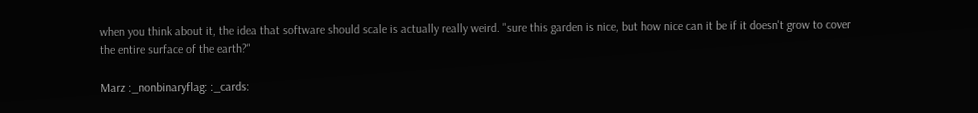when you think about it, the idea that software should scale is actually really weird. "sure this garden is nice, but how nice can it be if it doesn't grow to cover the entire surface of the earth?"

Marz :_nonbinaryflag: :_cards: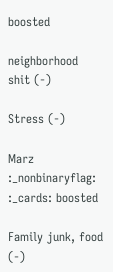boosted

neighborhood shit (-)

Stress (-)

Marz :_nonbinaryflag: :_cards: boosted

Family junk, food (-)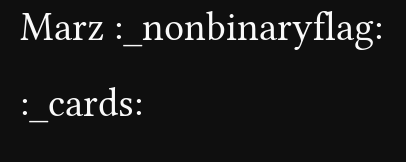Marz :_nonbinaryflag: :_cards: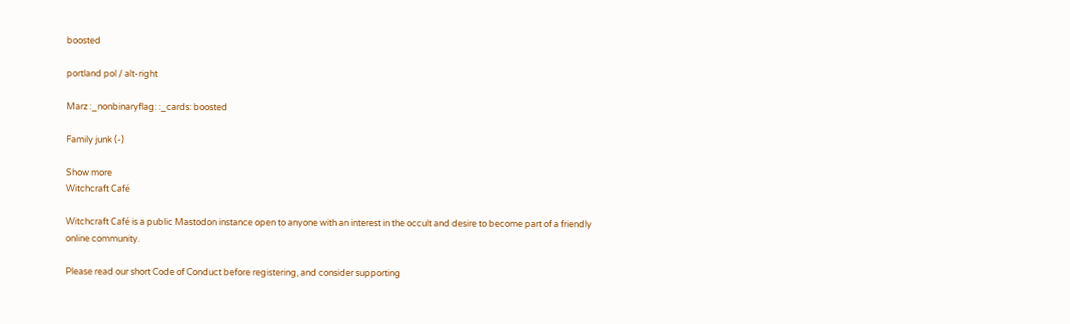boosted

portland pol / alt-right

Marz :_nonbinaryflag: :_cards: boosted

Family junk (-)

Show more
Witchcraft Café

Witchcraft Café is a public Mastodon instance open to anyone with an interest in the occult and desire to become part of a friendly online community.

Please read our short Code of Conduct before registering, and consider supporting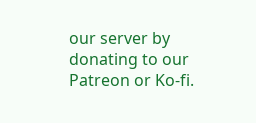our server by donating to our Patreon or Ko-fi.